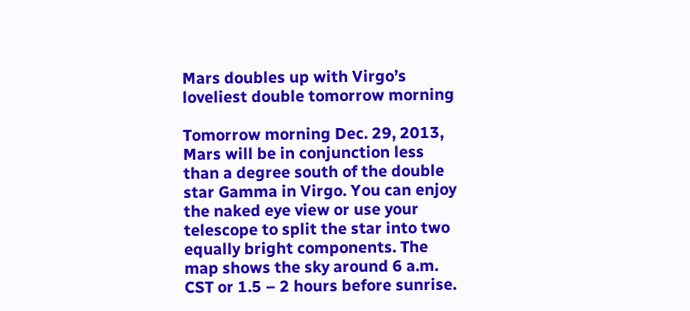Mars doubles up with Virgo’s loveliest double tomorrow morning

Tomorrow morning Dec. 29, 2013, Mars will be in conjunction less than a degree south of the double star Gamma in Virgo. You can enjoy the naked eye view or use your telescope to split the star into two equally bright components. The map shows the sky around 6 a.m. CST or 1.5 – 2 hours before sunrise.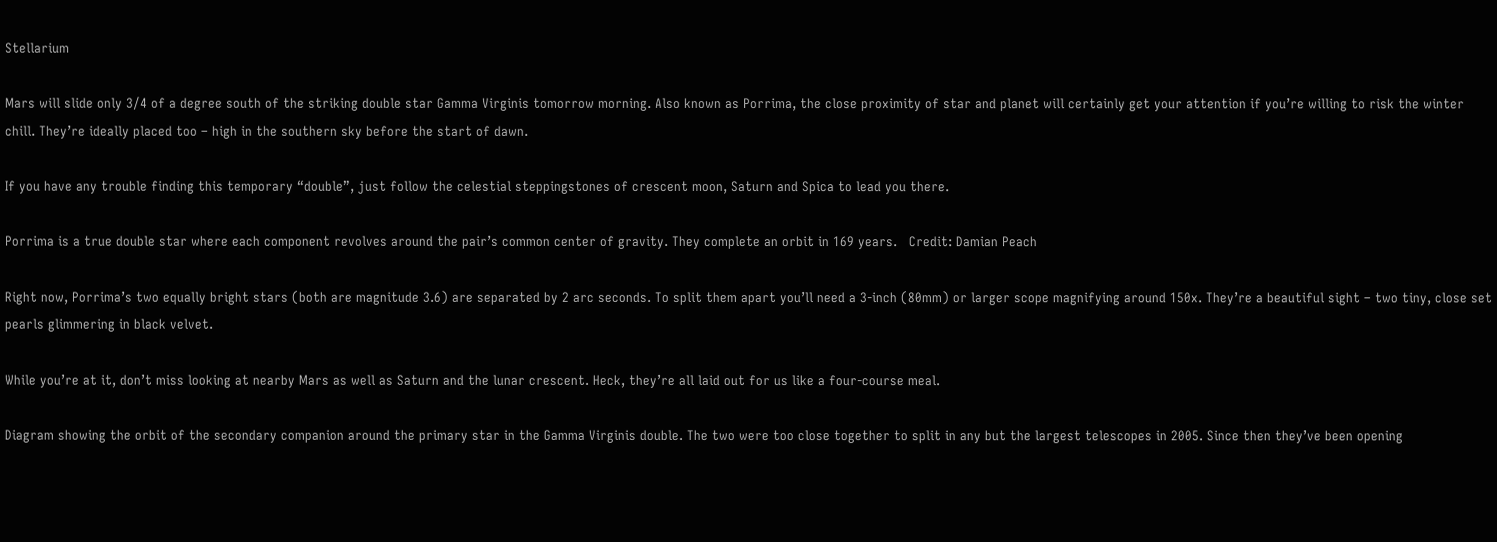Stellarium

Mars will slide only 3/4 of a degree south of the striking double star Gamma Virginis tomorrow morning. Also known as Porrima, the close proximity of star and planet will certainly get your attention if you’re willing to risk the winter chill. They’re ideally placed too – high in the southern sky before the start of dawn.

If you have any trouble finding this temporary “double”, just follow the celestial steppingstones of crescent moon, Saturn and Spica to lead you there.

Porrima is a true double star where each component revolves around the pair’s common center of gravity. They complete an orbit in 169 years.   Credit: Damian Peach

Right now, Porrima’s two equally bright stars (both are magnitude 3.6) are separated by 2 arc seconds. To split them apart you’ll need a 3-inch (80mm) or larger scope magnifying around 150x. They’re a beautiful sight – two tiny, close set pearls glimmering in black velvet.

While you’re at it, don’t miss looking at nearby Mars as well as Saturn and the lunar crescent. Heck, they’re all laid out for us like a four-course meal.

Diagram showing the orbit of the secondary companion around the primary star in the Gamma Virginis double. The two were too close together to split in any but the largest telescopes in 2005. Since then they’ve been opening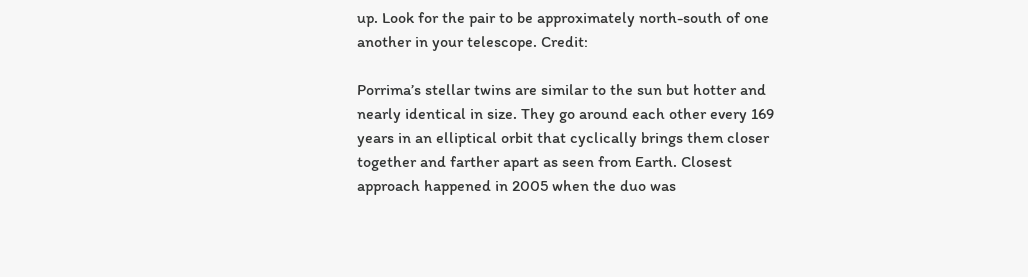up. Look for the pair to be approximately north-south of one another in your telescope. Credit:

Porrima’s stellar twins are similar to the sun but hotter and nearly identical in size. They go around each other every 169 years in an elliptical orbit that cyclically brings them closer together and farther apart as seen from Earth. Closest approach happened in 2005 when the duo was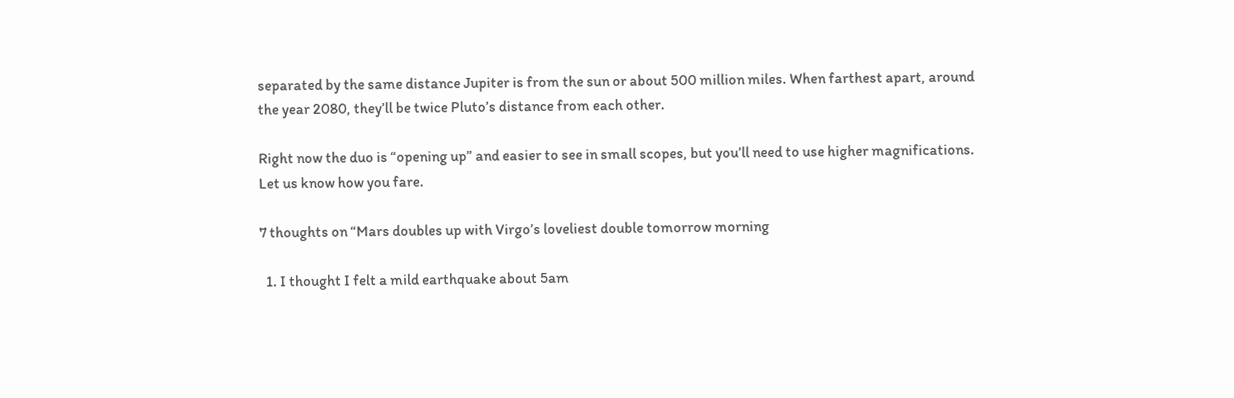separated by the same distance Jupiter is from the sun or about 500 million miles. When farthest apart, around the year 2080, they’ll be twice Pluto’s distance from each other.

Right now the duo is “opening up” and easier to see in small scopes, but you’ll need to use higher magnifications. Let us know how you fare.

7 thoughts on “Mars doubles up with Virgo’s loveliest double tomorrow morning

  1. I thought I felt a mild earthquake about 5am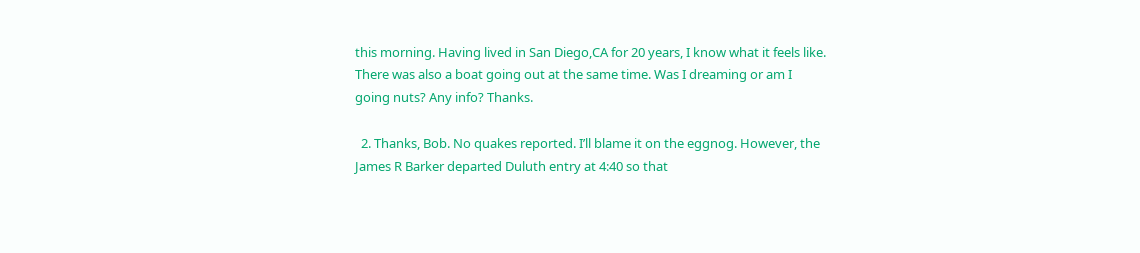this morning. Having lived in San Diego,CA for 20 years, I know what it feels like. There was also a boat going out at the same time. Was I dreaming or am I going nuts? Any info? Thanks.

  2. Thanks, Bob. No quakes reported. I’ll blame it on the eggnog. However, the James R Barker departed Duluth entry at 4:40 so that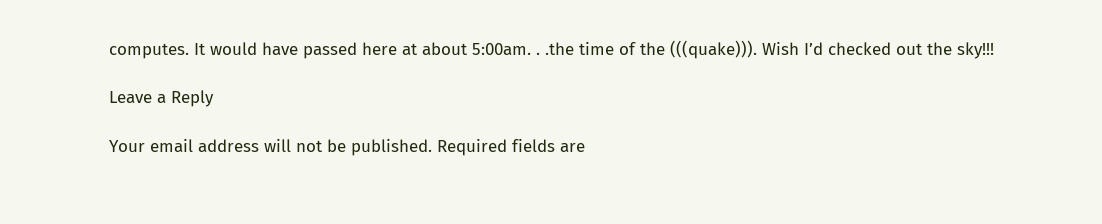computes. It would have passed here at about 5:00am. . .the time of the (((quake))). Wish I’d checked out the sky!!!

Leave a Reply

Your email address will not be published. Required fields are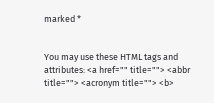marked *


You may use these HTML tags and attributes: <a href="" title=""> <abbr title=""> <acronym title=""> <b>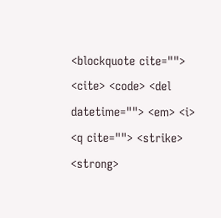<blockquote cite=""> <cite> <code> <del datetime=""> <em> <i> <q cite=""> <strike> <strong>